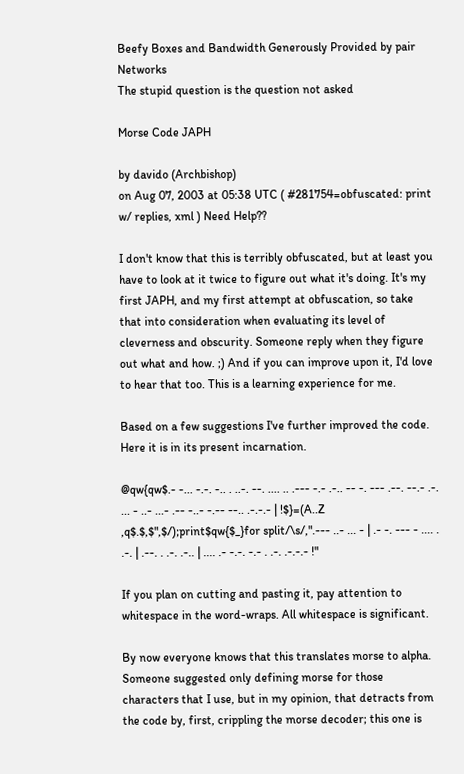Beefy Boxes and Bandwidth Generously Provided by pair Networks
The stupid question is the question not asked

Morse Code JAPH

by davido (Archbishop)
on Aug 07, 2003 at 05:38 UTC ( #281754=obfuscated: print w/ replies, xml ) Need Help??

I don't know that this is terribly obfuscated, but at least you have to look at it twice to figure out what it's doing. It's my first JAPH, and my first attempt at obfuscation, so take that into consideration when evaluating its level of cleverness and obscurity. Someone reply when they figure out what and how. ;) And if you can improve upon it, I'd love to hear that too. This is a learning experience for me.

Based on a few suggestions I've further improved the code. Here it is in its present incarnation.

@qw{qw$.- -... -.-. -.. . ..-. --. .... .. .--- -.- .-.. -- -. --- .--. --.- .-. ... - ..- ...- .-- -..- -.-- --.. .-.-.- | !$}=(A..Z ,q$.$,$",$/);print$qw{$_}for split/\s/,".--- ..- ... - | .- -. --- - .... . .-. | .--. . .-. .-.. | .... .- -.-. -.- . .-. .-.-.- !"

If you plan on cutting and pasting it, pay attention to whitespace in the word-wraps. All whitespace is significant.

By now everyone knows that this translates morse to alpha. Someone suggested only defining morse for those characters that I use, but in my opinion, that detracts from the code by, first, crippling the morse decoder; this one is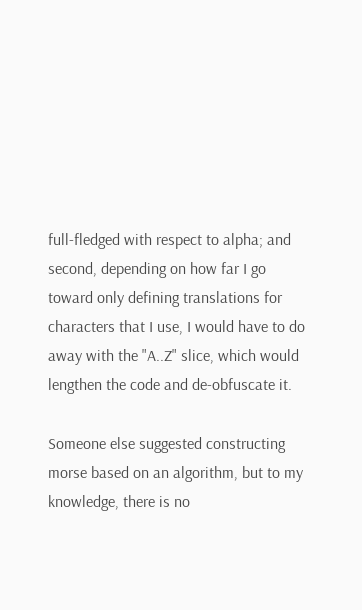full-fledged with respect to alpha; and second, depending on how far I go toward only defining translations for characters that I use, I would have to do away with the "A..Z" slice, which would lengthen the code and de-obfuscate it.

Someone else suggested constructing morse based on an algorithm, but to my knowledge, there is no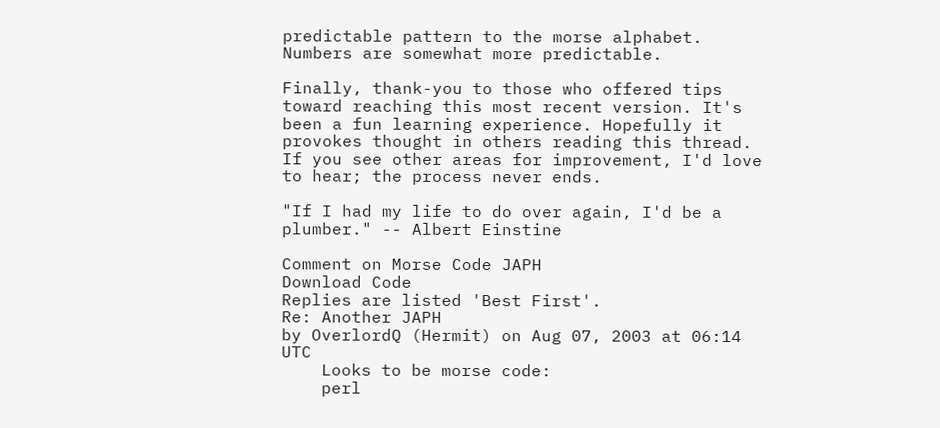predictable pattern to the morse alphabet. Numbers are somewhat more predictable.

Finally, thank-you to those who offered tips toward reaching this most recent version. It's been a fun learning experience. Hopefully it provokes thought in others reading this thread. If you see other areas for improvement, I'd love to hear; the process never ends.

"If I had my life to do over again, I'd be a plumber." -- Albert Einstine

Comment on Morse Code JAPH
Download Code
Replies are listed 'Best First'.
Re: Another JAPH
by OverlordQ (Hermit) on Aug 07, 2003 at 06:14 UTC
    Looks to be morse code:
    perl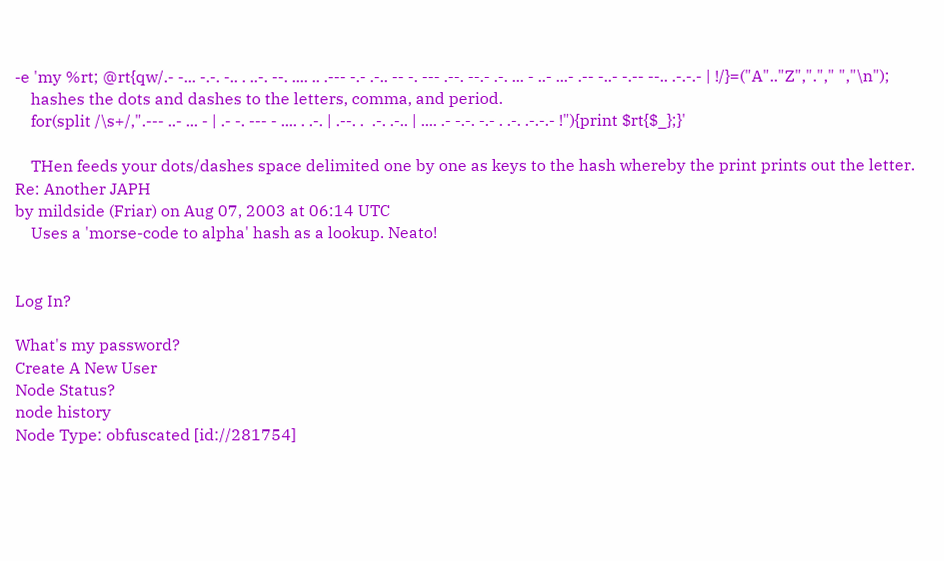-e 'my %rt; @rt{qw/.- -... -.-. -.. . ..-. --. .... .. .--- -.- .-.. -- -. --- .--. --.- .-. ... - ..- ...- .-- -..- -.-- --.. .-.-.- | !/}=("A".."Z","."," ","\n");
    hashes the dots and dashes to the letters, comma, and period.
    for(split /\s+/,".--- ..- ... - | .- -. --- - .... . .-. | .--. .  .-. .-.. | .... .- -.-. -.- . .-. .-.-.- !"){print $rt{$_};}'

    THen feeds your dots/dashes space delimited one by one as keys to the hash whereby the print prints out the letter.
Re: Another JAPH
by mildside (Friar) on Aug 07, 2003 at 06:14 UTC
    Uses a 'morse-code to alpha' hash as a lookup. Neato!


Log In?

What's my password?
Create A New User
Node Status?
node history
Node Type: obfuscated [id://281754]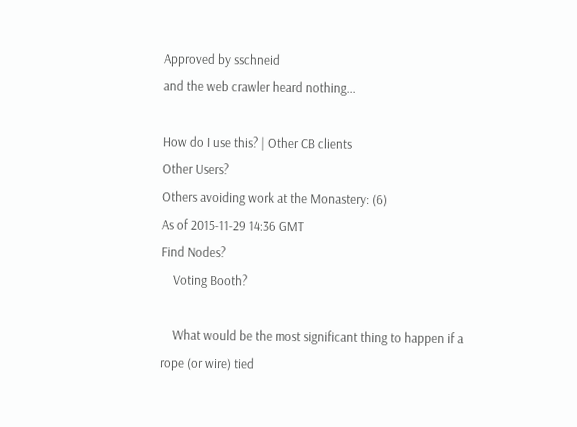Approved by sschneid
and the web crawler heard nothing...

How do I use this? | Other CB clients
Other Users?
Others avoiding work at the Monastery: (6)
As of 2015-11-29 14:36 GMT
Find Nodes?
    Voting Booth?

    What would be the most significant thing to happen if a rope (or wire) tied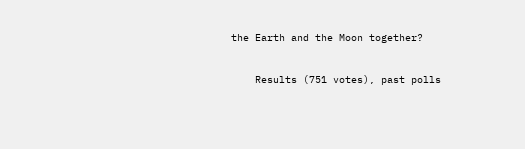the Earth and the Moon together?

    Results (751 votes), past polls